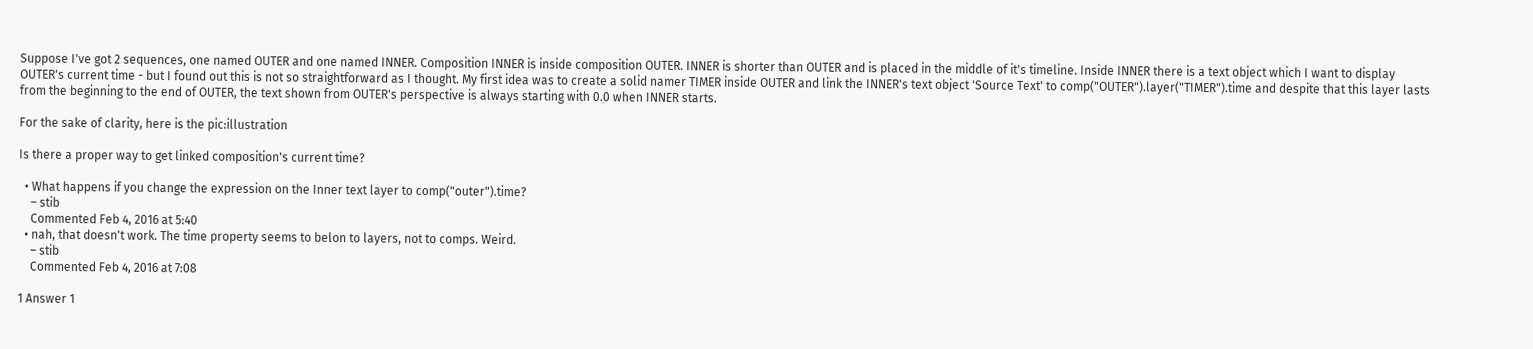Suppose I've got 2 sequences, one named OUTER and one named INNER. Composition INNER is inside composition OUTER. INNER is shorter than OUTER and is placed in the middle of it's timeline. Inside INNER there is a text object which I want to display OUTER's current time - but I found out this is not so straightforward as I thought. My first idea was to create a solid namer TIMER inside OUTER and link the INNER's text object 'Source Text' to comp("OUTER").layer("TIMER").time and despite that this layer lasts from the beginning to the end of OUTER, the text shown from OUTER's perspective is always starting with 0.0 when INNER starts.

For the sake of clarity, here is the pic:illustration

Is there a proper way to get linked composition's current time?

  • What happens if you change the expression on the Inner text layer to comp("outer").time?
    – stib
    Commented Feb 4, 2016 at 5:40
  • nah, that doesn't work. The time property seems to belon to layers, not to comps. Weird.
    – stib
    Commented Feb 4, 2016 at 7:08

1 Answer 1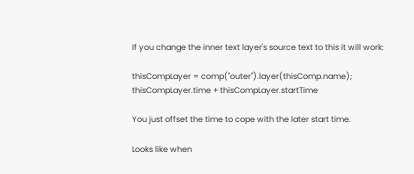If you change the inner text layer's source text to this it will work:

thisCompLayer = comp("outer").layer(thisComp.name);
thisCompLayer.time + thisCompLayer.startTime

You just offset the time to cope with the later start time.

Looks like when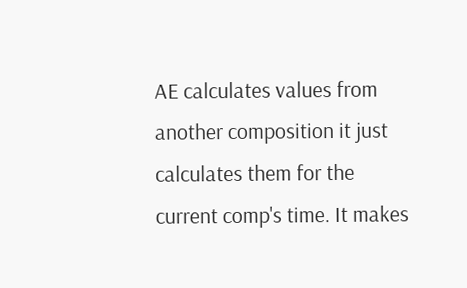AE calculates values from another composition it just calculates them for the current comp's time. It makes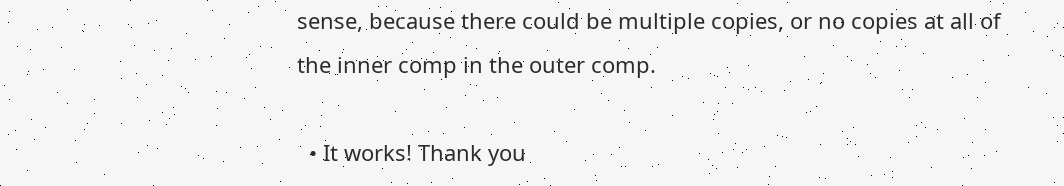sense, because there could be multiple copies, or no copies at all of the inner comp in the outer comp.

  • It works! Thank you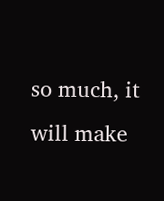so much, it will make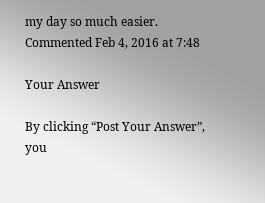my day so much easier. Commented Feb 4, 2016 at 7:48

Your Answer

By clicking “Post Your Answer”, you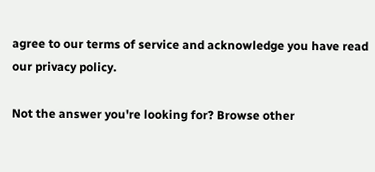agree to our terms of service and acknowledge you have read our privacy policy.

Not the answer you're looking for? Browse other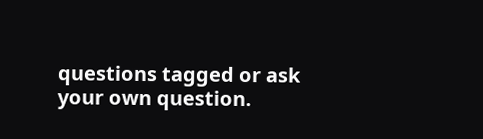questions tagged or ask your own question.